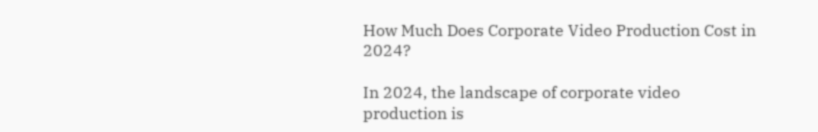How Much Does Corporate Video Production Cost in 2024?

In 2024, the landscape of corporate video production is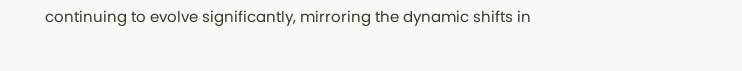continuing to evolve significantly, mirroring the dynamic shifts in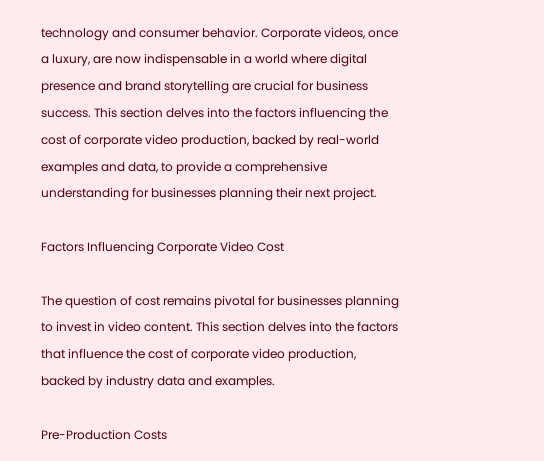technology and consumer behavior. Corporate videos, once a luxury, are now indispensable in a world where digital presence and brand storytelling are crucial for business success. This section delves into the factors influencing the cost of corporate video production, backed by real-world examples and data, to provide a comprehensive understanding for businesses planning their next project.

Factors Influencing Corporate Video Cost

The question of cost remains pivotal for businesses planning to invest in video content. This section delves into the factors that influence the cost of corporate video production, backed by industry data and examples.

Pre-Production Costs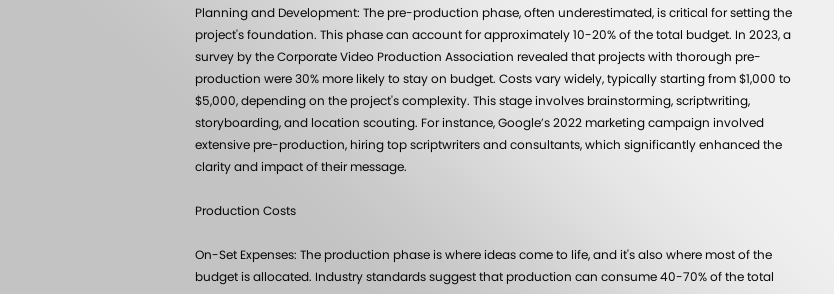Planning and Development: The pre-production phase, often underestimated, is critical for setting the project's foundation. This phase can account for approximately 10-20% of the total budget. In 2023, a survey by the Corporate Video Production Association revealed that projects with thorough pre-production were 30% more likely to stay on budget. Costs vary widely, typically starting from $1,000 to $5,000, depending on the project's complexity. This stage involves brainstorming, scriptwriting, storyboarding, and location scouting. For instance, Google’s 2022 marketing campaign involved extensive pre-production, hiring top scriptwriters and consultants, which significantly enhanced the clarity and impact of their message.

Production Costs

On-Set Expenses: The production phase is where ideas come to life, and it's also where most of the budget is allocated. Industry standards suggest that production can consume 40-70% of the total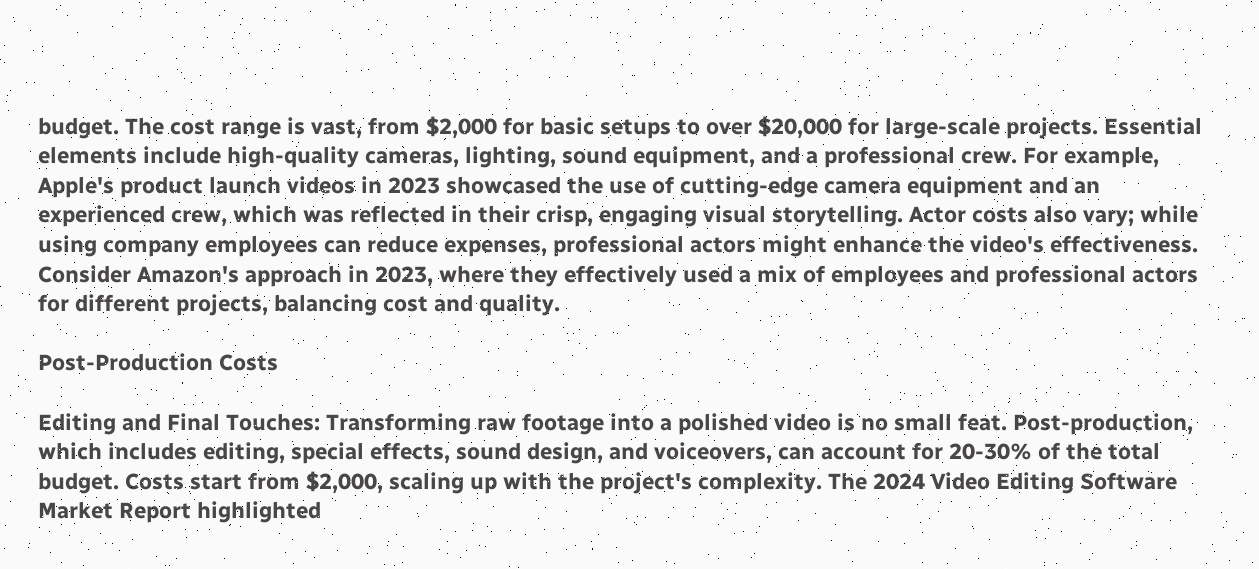budget. The cost range is vast, from $2,000 for basic setups to over $20,000 for large-scale projects. Essential elements include high-quality cameras, lighting, sound equipment, and a professional crew. For example, Apple's product launch videos in 2023 showcased the use of cutting-edge camera equipment and an experienced crew, which was reflected in their crisp, engaging visual storytelling. Actor costs also vary; while using company employees can reduce expenses, professional actors might enhance the video's effectiveness. Consider Amazon's approach in 2023, where they effectively used a mix of employees and professional actors for different projects, balancing cost and quality.

Post-Production Costs

Editing and Final Touches: Transforming raw footage into a polished video is no small feat. Post-production, which includes editing, special effects, sound design, and voiceovers, can account for 20-30% of the total budget. Costs start from $2,000, scaling up with the project's complexity. The 2024 Video Editing Software Market Report highlighted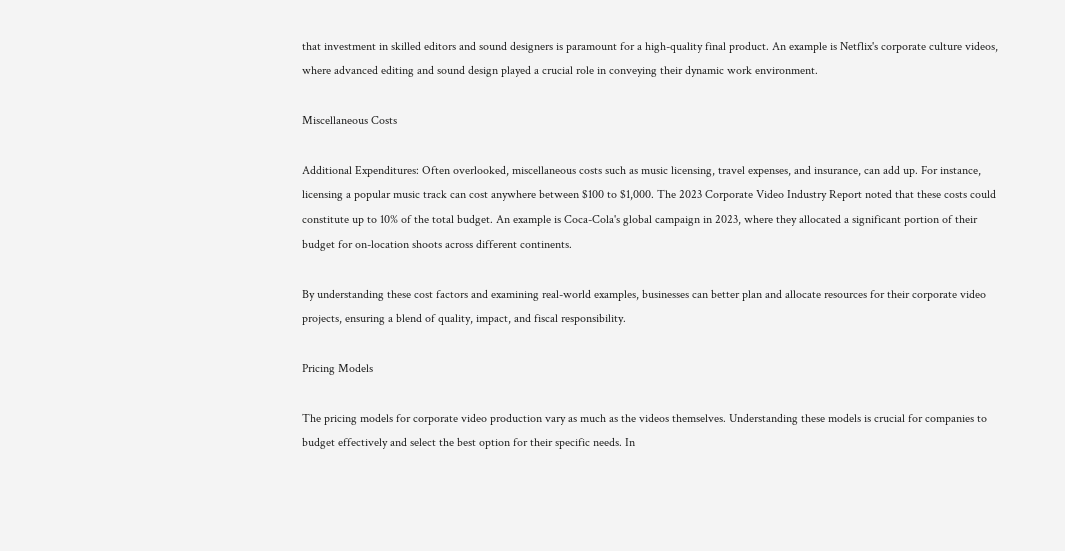that investment in skilled editors and sound designers is paramount for a high-quality final product. An example is Netflix's corporate culture videos, where advanced editing and sound design played a crucial role in conveying their dynamic work environment.

Miscellaneous Costs

Additional Expenditures: Often overlooked, miscellaneous costs such as music licensing, travel expenses, and insurance, can add up. For instance, licensing a popular music track can cost anywhere between $100 to $1,000. The 2023 Corporate Video Industry Report noted that these costs could constitute up to 10% of the total budget. An example is Coca-Cola's global campaign in 2023, where they allocated a significant portion of their budget for on-location shoots across different continents.

By understanding these cost factors and examining real-world examples, businesses can better plan and allocate resources for their corporate video projects, ensuring a blend of quality, impact, and fiscal responsibility.

Pricing Models

The pricing models for corporate video production vary as much as the videos themselves. Understanding these models is crucial for companies to budget effectively and select the best option for their specific needs. In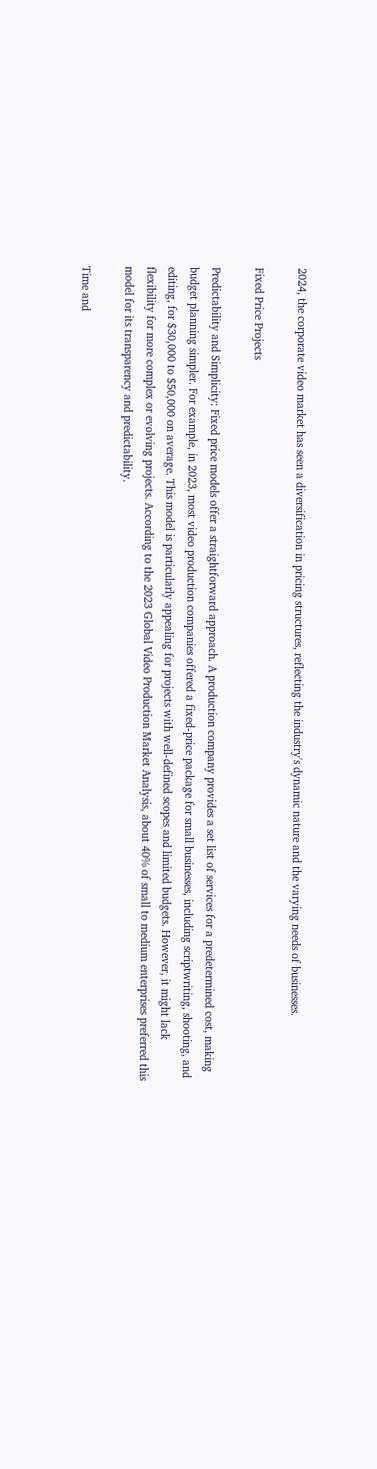2024, the corporate video market has seen a diversification in pricing structures, reflecting the industry's dynamic nature and the varying needs of businesses.

Fixed Price Projects

Predictability and Simplicity: Fixed price models offer a straightforward approach. A production company provides a set list of services for a predetermined cost, making budget planning simpler. For example, in 2023, most video production companies offered a fixed-price package for small businesses, including scriptwriting, shooting, and editing, for $30,000 to $50,000 on average. This model is particularly appealing for projects with well-defined scopes and limited budgets. However, it might lack flexibility for more complex or evolving projects. According to the 2023 Global Video Production Market Analysis, about 40% of small to medium enterprises preferred this model for its transparency and predictability.

Time and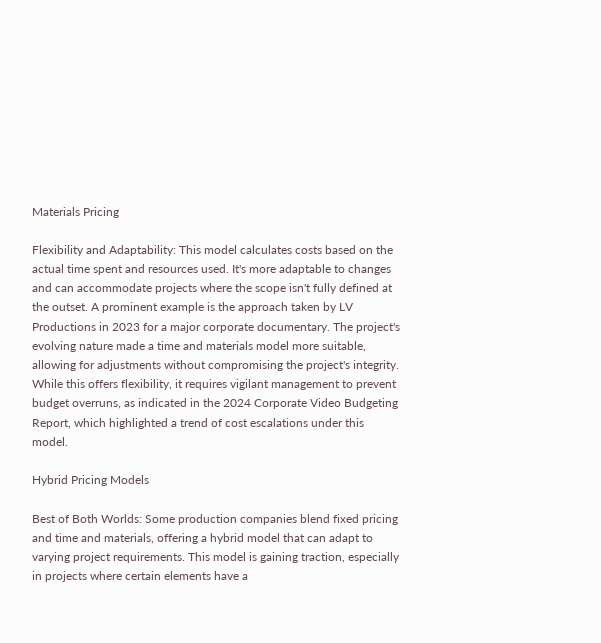Materials Pricing

Flexibility and Adaptability: This model calculates costs based on the actual time spent and resources used. It's more adaptable to changes and can accommodate projects where the scope isn't fully defined at the outset. A prominent example is the approach taken by LV Productions in 2023 for a major corporate documentary. The project's evolving nature made a time and materials model more suitable, allowing for adjustments without compromising the project's integrity. While this offers flexibility, it requires vigilant management to prevent budget overruns, as indicated in the 2024 Corporate Video Budgeting Report, which highlighted a trend of cost escalations under this model.

Hybrid Pricing Models

Best of Both Worlds: Some production companies blend fixed pricing and time and materials, offering a hybrid model that can adapt to varying project requirements. This model is gaining traction, especially in projects where certain elements have a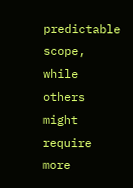predictable scope, while others might require more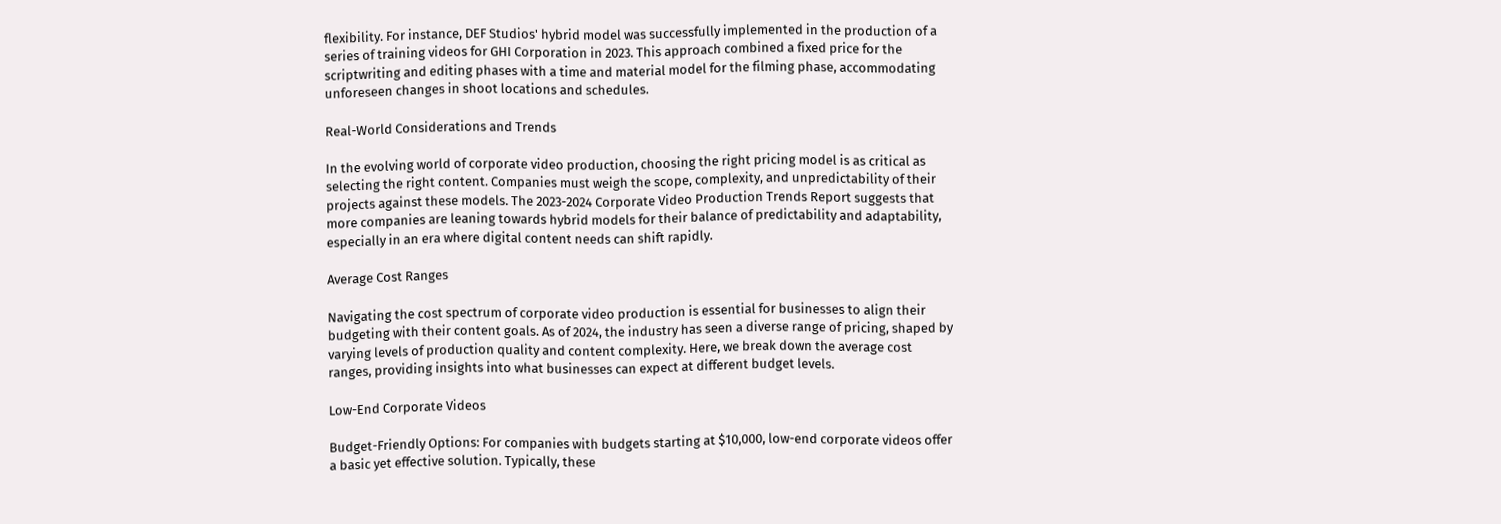flexibility. For instance, DEF Studios' hybrid model was successfully implemented in the production of a series of training videos for GHI Corporation in 2023. This approach combined a fixed price for the scriptwriting and editing phases with a time and material model for the filming phase, accommodating unforeseen changes in shoot locations and schedules.

Real-World Considerations and Trends

In the evolving world of corporate video production, choosing the right pricing model is as critical as selecting the right content. Companies must weigh the scope, complexity, and unpredictability of their projects against these models. The 2023-2024 Corporate Video Production Trends Report suggests that more companies are leaning towards hybrid models for their balance of predictability and adaptability, especially in an era where digital content needs can shift rapidly.

Average Cost Ranges

Navigating the cost spectrum of corporate video production is essential for businesses to align their budgeting with their content goals. As of 2024, the industry has seen a diverse range of pricing, shaped by varying levels of production quality and content complexity. Here, we break down the average cost ranges, providing insights into what businesses can expect at different budget levels.

Low-End Corporate Videos

Budget-Friendly Options: For companies with budgets starting at $10,000, low-end corporate videos offer a basic yet effective solution. Typically, these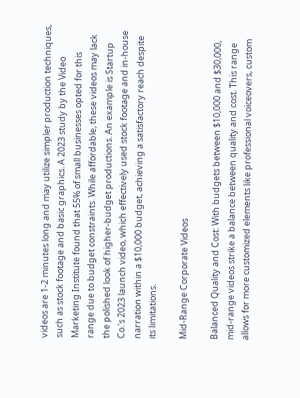videos are 1-2 minutes long and may utilize simpler production techniques, such as stock footage and basic graphics. A 2023 study by the Video Marketing Institute found that 55% of small businesses opted for this range due to budget constraints. While affordable, these videos may lack the polished look of higher-budget productions. An example is Startup Co.'s 2023 launch video, which effectively used stock footage and in-house narration within a $10,000 budget, achieving a satisfactory reach despite its limitations.

Mid-Range Corporate Videos

Balanced Quality and Cost: With budgets between $10,000 and $30,000, mid-range videos strike a balance between quality and cost. This range allows for more customized elements like professional voiceovers, custom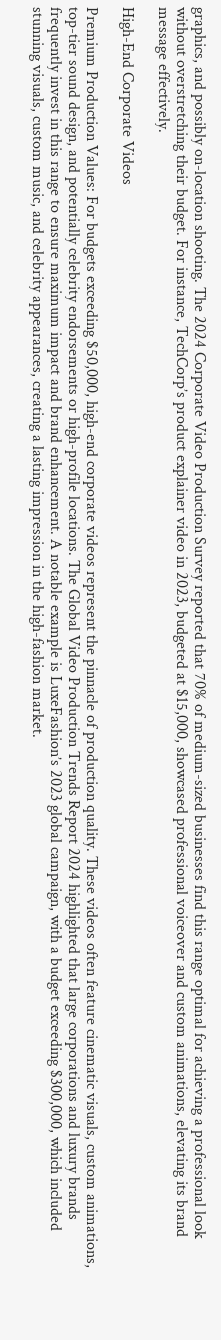graphics, and possibly on-location shooting. The 2024 Corporate Video Production Survey reported that 70% of medium-sized businesses find this range optimal for achieving a professional look without overstretching their budget. For instance, TechCorp’s product explainer video in 2023, budgeted at $15,000, showcased professional voiceover and custom animations, elevating its brand message effectively.

High-End Corporate Videos

Premium Production Values: For budgets exceeding $50,000, high-end corporate videos represent the pinnacle of production quality. These videos often feature cinematic visuals, custom animations, top-tier sound design, and potentially celebrity endorsements or high-profile locations. The Global Video Production Trends Report 2024 highlighted that large corporations and luxury brands frequently invest in this range to ensure maximum impact and brand enhancement. A notable example is LuxeFashion’s 2023 global campaign, with a budget exceeding $300,000, which included stunning visuals, custom music, and celebrity appearances, creating a lasting impression in the high-fashion market.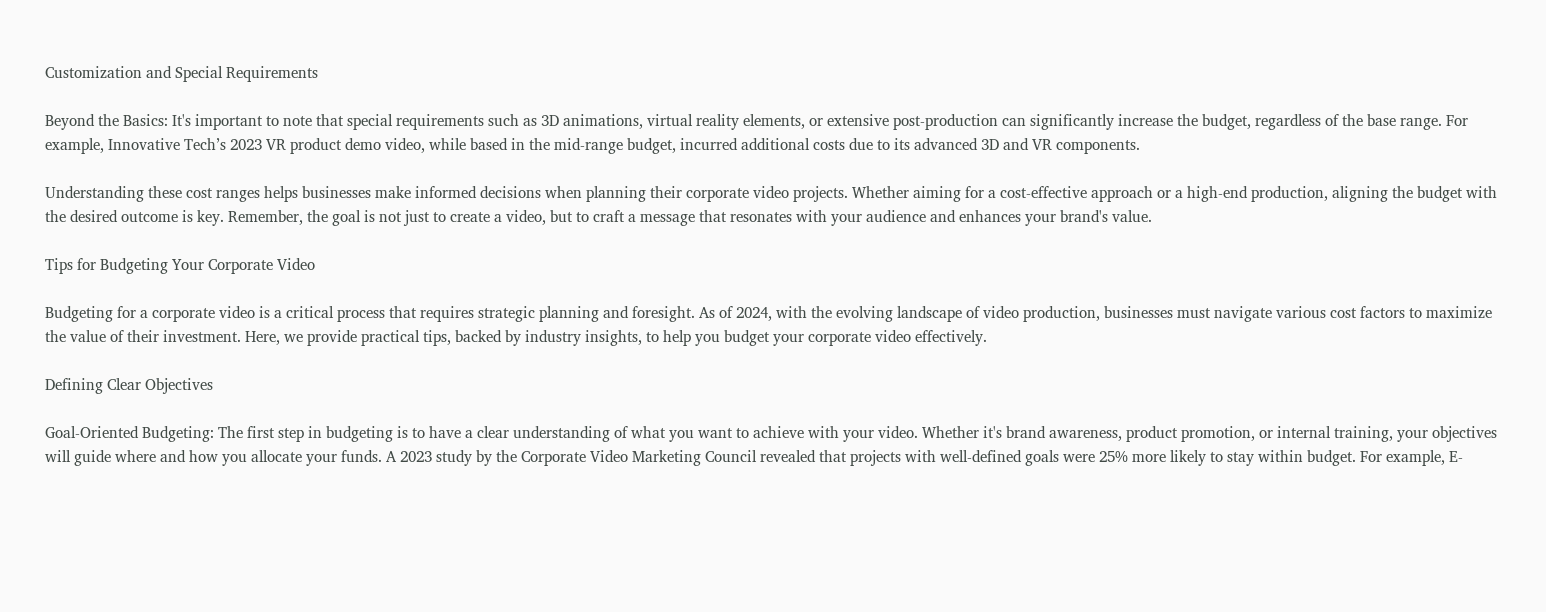Customization and Special Requirements

Beyond the Basics: It's important to note that special requirements such as 3D animations, virtual reality elements, or extensive post-production can significantly increase the budget, regardless of the base range. For example, Innovative Tech’s 2023 VR product demo video, while based in the mid-range budget, incurred additional costs due to its advanced 3D and VR components.

Understanding these cost ranges helps businesses make informed decisions when planning their corporate video projects. Whether aiming for a cost-effective approach or a high-end production, aligning the budget with the desired outcome is key. Remember, the goal is not just to create a video, but to craft a message that resonates with your audience and enhances your brand's value.

Tips for Budgeting Your Corporate Video

Budgeting for a corporate video is a critical process that requires strategic planning and foresight. As of 2024, with the evolving landscape of video production, businesses must navigate various cost factors to maximize the value of their investment. Here, we provide practical tips, backed by industry insights, to help you budget your corporate video effectively.

Defining Clear Objectives

Goal-Oriented Budgeting: The first step in budgeting is to have a clear understanding of what you want to achieve with your video. Whether it's brand awareness, product promotion, or internal training, your objectives will guide where and how you allocate your funds. A 2023 study by the Corporate Video Marketing Council revealed that projects with well-defined goals were 25% more likely to stay within budget. For example, E-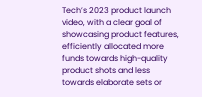Tech’s 2023 product launch video, with a clear goal of showcasing product features, efficiently allocated more funds towards high-quality product shots and less towards elaborate sets or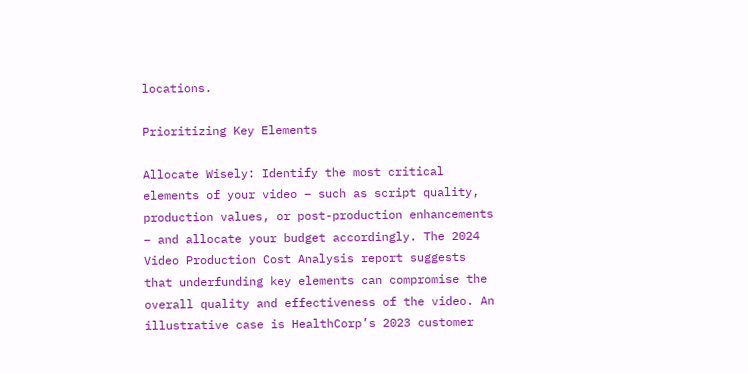locations.

Prioritizing Key Elements

Allocate Wisely: Identify the most critical elements of your video – such as script quality, production values, or post-production enhancements – and allocate your budget accordingly. The 2024 Video Production Cost Analysis report suggests that underfunding key elements can compromise the overall quality and effectiveness of the video. An illustrative case is HealthCorp’s 2023 customer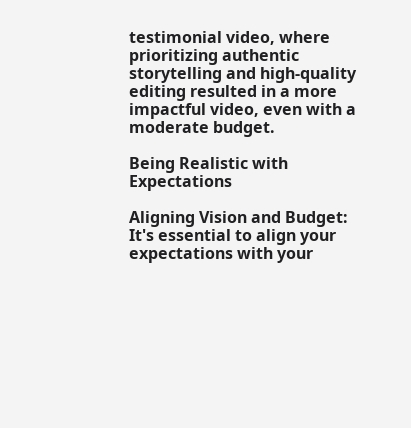testimonial video, where prioritizing authentic storytelling and high-quality editing resulted in a more impactful video, even with a moderate budget.

Being Realistic with Expectations

Aligning Vision and Budget: It's essential to align your expectations with your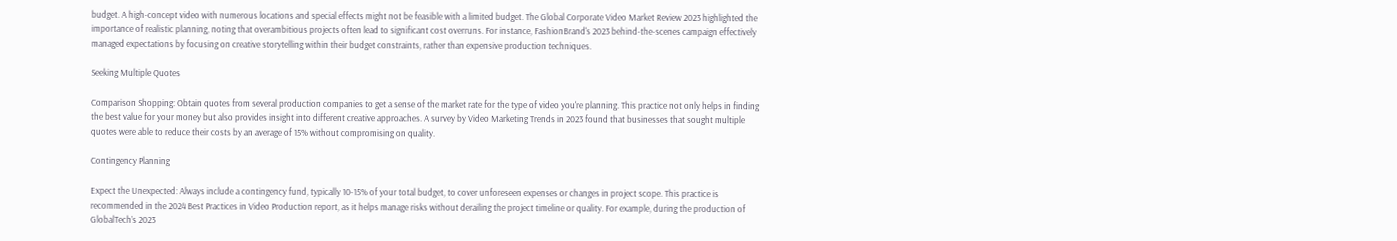budget. A high-concept video with numerous locations and special effects might not be feasible with a limited budget. The Global Corporate Video Market Review 2023 highlighted the importance of realistic planning, noting that overambitious projects often lead to significant cost overruns. For instance, FashionBrand's 2023 behind-the-scenes campaign effectively managed expectations by focusing on creative storytelling within their budget constraints, rather than expensive production techniques.

Seeking Multiple Quotes

Comparison Shopping: Obtain quotes from several production companies to get a sense of the market rate for the type of video you're planning. This practice not only helps in finding the best value for your money but also provides insight into different creative approaches. A survey by Video Marketing Trends in 2023 found that businesses that sought multiple quotes were able to reduce their costs by an average of 15% without compromising on quality.

Contingency Planning

Expect the Unexpected: Always include a contingency fund, typically 10-15% of your total budget, to cover unforeseen expenses or changes in project scope. This practice is recommended in the 2024 Best Practices in Video Production report, as it helps manage risks without derailing the project timeline or quality. For example, during the production of GlobalTech’s 2023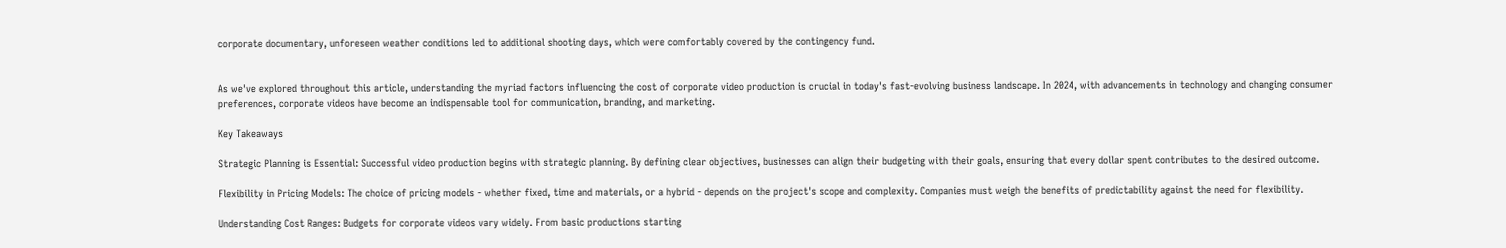corporate documentary, unforeseen weather conditions led to additional shooting days, which were comfortably covered by the contingency fund.


As we've explored throughout this article, understanding the myriad factors influencing the cost of corporate video production is crucial in today's fast-evolving business landscape. In 2024, with advancements in technology and changing consumer preferences, corporate videos have become an indispensable tool for communication, branding, and marketing.

Key Takeaways

Strategic Planning is Essential: Successful video production begins with strategic planning. By defining clear objectives, businesses can align their budgeting with their goals, ensuring that every dollar spent contributes to the desired outcome.

Flexibility in Pricing Models: The choice of pricing models - whether fixed, time and materials, or a hybrid - depends on the project's scope and complexity. Companies must weigh the benefits of predictability against the need for flexibility.

Understanding Cost Ranges: Budgets for corporate videos vary widely. From basic productions starting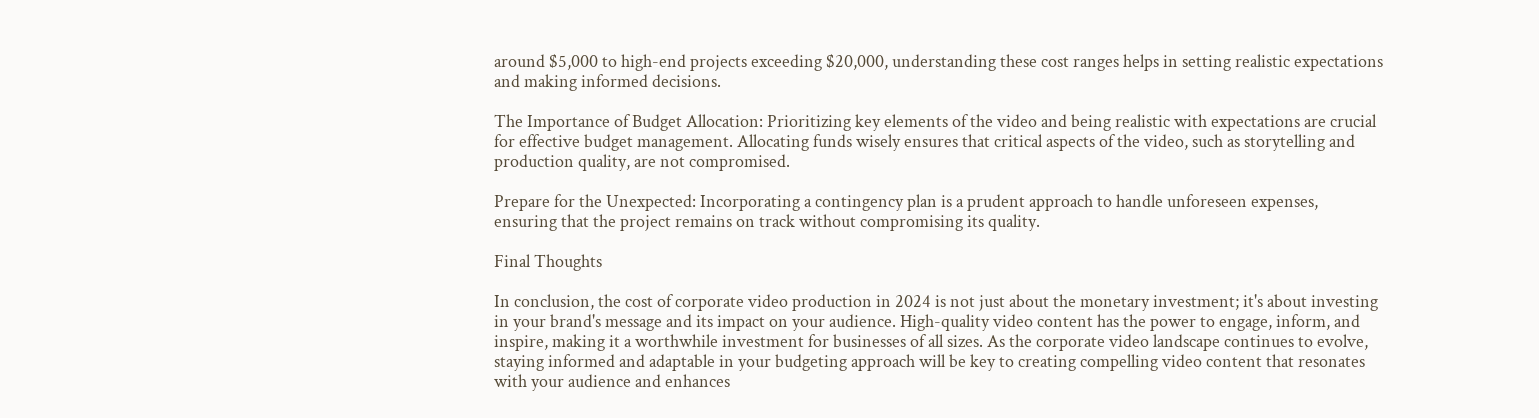around $5,000 to high-end projects exceeding $20,000, understanding these cost ranges helps in setting realistic expectations and making informed decisions.

The Importance of Budget Allocation: Prioritizing key elements of the video and being realistic with expectations are crucial for effective budget management. Allocating funds wisely ensures that critical aspects of the video, such as storytelling and production quality, are not compromised.

Prepare for the Unexpected: Incorporating a contingency plan is a prudent approach to handle unforeseen expenses, ensuring that the project remains on track without compromising its quality.

Final Thoughts

In conclusion, the cost of corporate video production in 2024 is not just about the monetary investment; it's about investing in your brand's message and its impact on your audience. High-quality video content has the power to engage, inform, and inspire, making it a worthwhile investment for businesses of all sizes. As the corporate video landscape continues to evolve, staying informed and adaptable in your budgeting approach will be key to creating compelling video content that resonates with your audience and enhances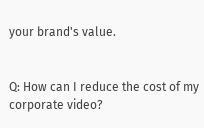your brand's value.


Q: How can I reduce the cost of my corporate video?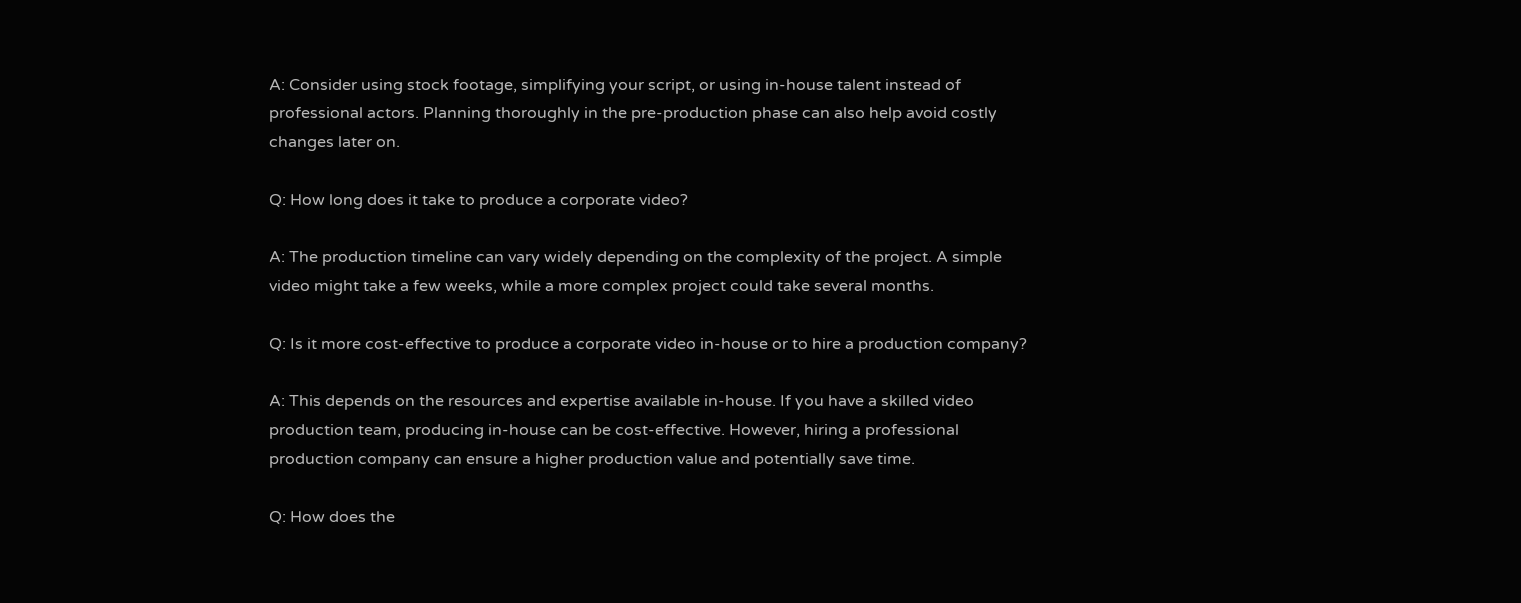A: Consider using stock footage, simplifying your script, or using in-house talent instead of professional actors. Planning thoroughly in the pre-production phase can also help avoid costly changes later on.

Q: How long does it take to produce a corporate video?

A: The production timeline can vary widely depending on the complexity of the project. A simple video might take a few weeks, while a more complex project could take several months.

Q: Is it more cost-effective to produce a corporate video in-house or to hire a production company?

A: This depends on the resources and expertise available in-house. If you have a skilled video production team, producing in-house can be cost-effective. However, hiring a professional production company can ensure a higher production value and potentially save time.

Q: How does the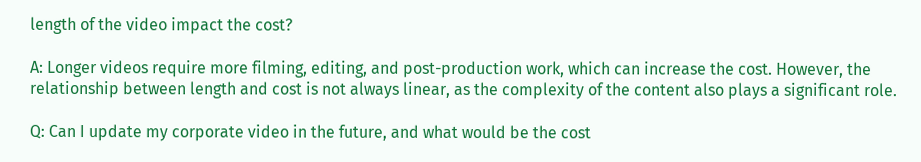length of the video impact the cost?

A: Longer videos require more filming, editing, and post-production work, which can increase the cost. However, the relationship between length and cost is not always linear, as the complexity of the content also plays a significant role.

Q: Can I update my corporate video in the future, and what would be the cost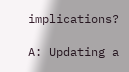implications?

A: Updating a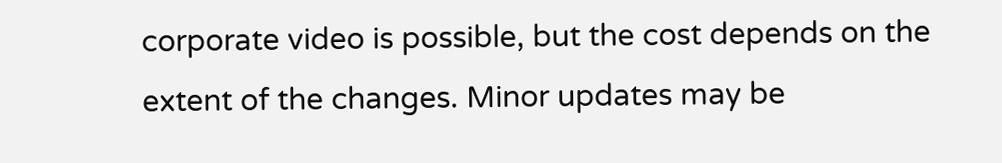corporate video is possible, but the cost depends on the extent of the changes. Minor updates may be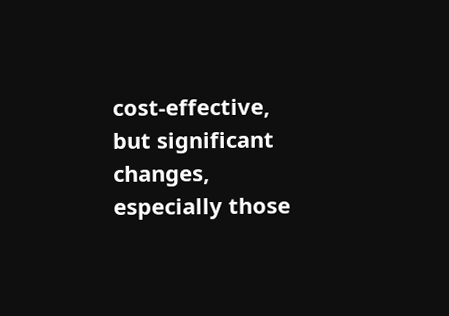cost-effective, but significant changes, especially those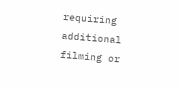requiring additional filming or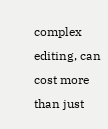complex editing, can cost more than just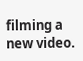filming a new video.